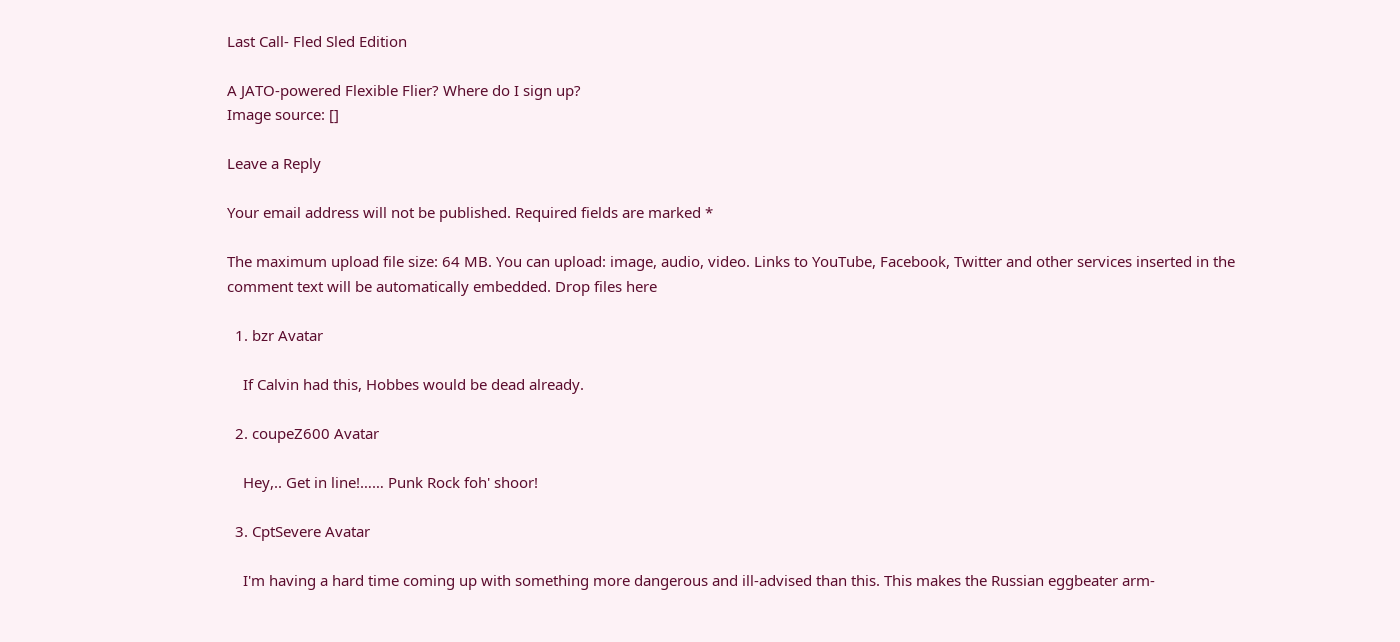Last Call- Fled Sled Edition

A JATO-powered Flexible Flier? Where do I sign up?
Image source: []

Leave a Reply

Your email address will not be published. Required fields are marked *

The maximum upload file size: 64 MB. You can upload: image, audio, video. Links to YouTube, Facebook, Twitter and other services inserted in the comment text will be automatically embedded. Drop files here

  1. bzr Avatar

    If Calvin had this, Hobbes would be dead already.

  2. coupeZ600 Avatar

    Hey,.. Get in line!…… Punk Rock foh' shoor!

  3. CptSevere Avatar

    I'm having a hard time coming up with something more dangerous and ill-advised than this. This makes the Russian eggbeater arm-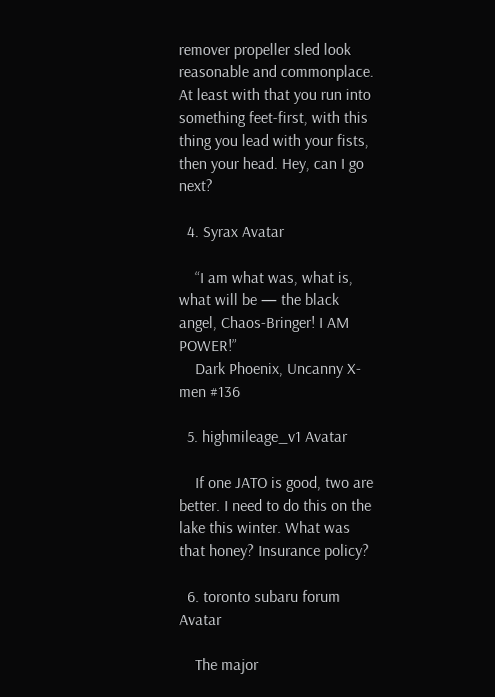remover propeller sled look reasonable and commonplace. At least with that you run into something feet-first, with this thing you lead with your fists, then your head. Hey, can I go next?

  4. Syrax Avatar

    “I am what was, what is, what will be — the black angel, Chaos-Bringer! I AM POWER!”
    Dark Phoenix, Uncanny X-men #136

  5. highmileage_v1 Avatar

    If one JATO is good, two are better. I need to do this on the lake this winter. What was that honey? Insurance policy?

  6. toronto subaru forum Avatar

    The major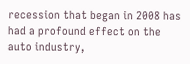recession that began in 2008 has had a profound effect on the auto industry,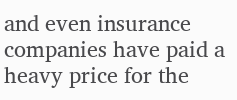and even insurance companies have paid a heavy price for the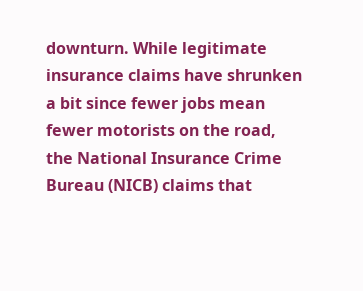downturn. While legitimate insurance claims have shrunken a bit since fewer jobs mean fewer motorists on the road, the National Insurance Crime Bureau (NICB) claims that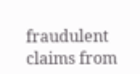fraudulent claims from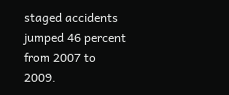staged accidents jumped 46 percent from 2007 to 2009.